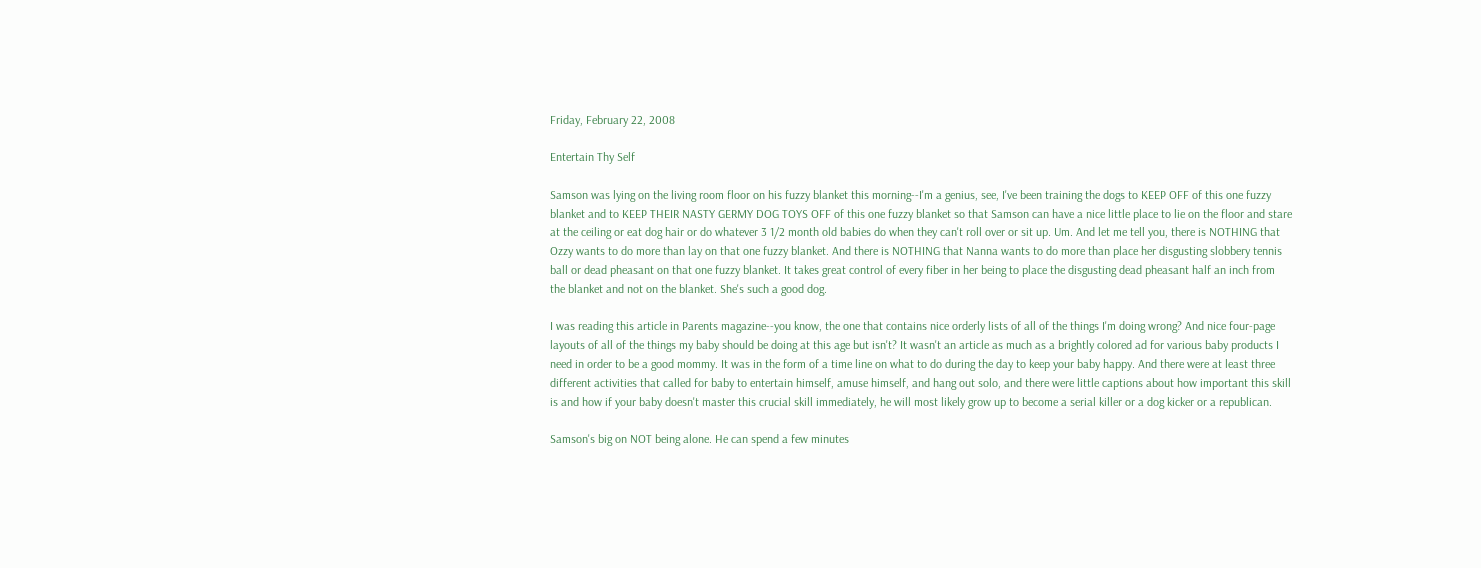Friday, February 22, 2008

Entertain Thy Self

Samson was lying on the living room floor on his fuzzy blanket this morning--I'm a genius, see, I've been training the dogs to KEEP OFF of this one fuzzy blanket and to KEEP THEIR NASTY GERMY DOG TOYS OFF of this one fuzzy blanket so that Samson can have a nice little place to lie on the floor and stare at the ceiling or eat dog hair or do whatever 3 1/2 month old babies do when they can't roll over or sit up. Um. And let me tell you, there is NOTHING that Ozzy wants to do more than lay on that one fuzzy blanket. And there is NOTHING that Nanna wants to do more than place her disgusting slobbery tennis ball or dead pheasant on that one fuzzy blanket. It takes great control of every fiber in her being to place the disgusting dead pheasant half an inch from the blanket and not on the blanket. She's such a good dog.

I was reading this article in Parents magazine--you know, the one that contains nice orderly lists of all of the things I'm doing wrong? And nice four-page layouts of all of the things my baby should be doing at this age but isn't? It wasn't an article as much as a brightly colored ad for various baby products I need in order to be a good mommy. It was in the form of a time line on what to do during the day to keep your baby happy. And there were at least three different activities that called for baby to entertain himself, amuse himself, and hang out solo, and there were little captions about how important this skill is and how if your baby doesn't master this crucial skill immediately, he will most likely grow up to become a serial killer or a dog kicker or a republican.

Samson's big on NOT being alone. He can spend a few minutes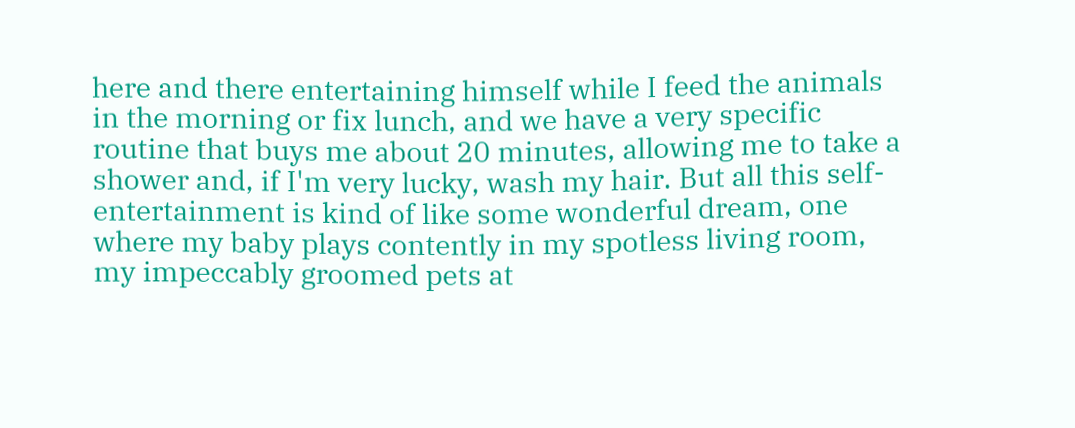here and there entertaining himself while I feed the animals in the morning or fix lunch, and we have a very specific routine that buys me about 20 minutes, allowing me to take a shower and, if I'm very lucky, wash my hair. But all this self-entertainment is kind of like some wonderful dream, one where my baby plays contently in my spotless living room, my impeccably groomed pets at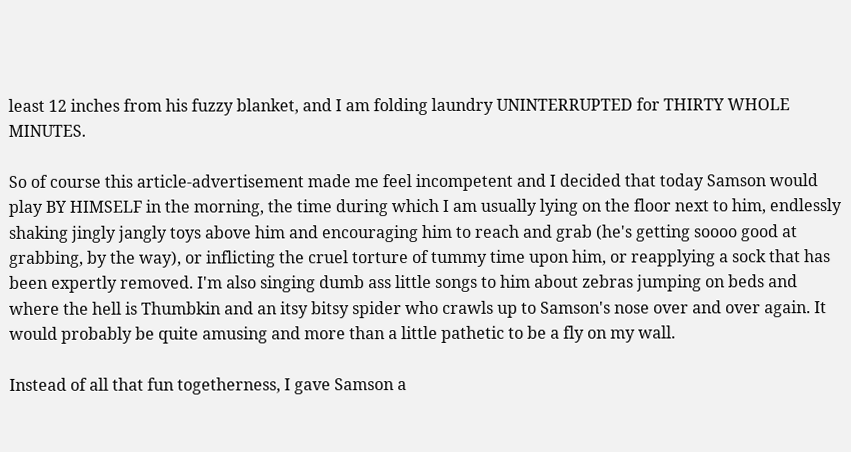least 12 inches from his fuzzy blanket, and I am folding laundry UNINTERRUPTED for THIRTY WHOLE MINUTES.

So of course this article-advertisement made me feel incompetent and I decided that today Samson would play BY HIMSELF in the morning, the time during which I am usually lying on the floor next to him, endlessly shaking jingly jangly toys above him and encouraging him to reach and grab (he's getting soooo good at grabbing, by the way), or inflicting the cruel torture of tummy time upon him, or reapplying a sock that has been expertly removed. I'm also singing dumb ass little songs to him about zebras jumping on beds and where the hell is Thumbkin and an itsy bitsy spider who crawls up to Samson's nose over and over again. It would probably be quite amusing and more than a little pathetic to be a fly on my wall.

Instead of all that fun togetherness, I gave Samson a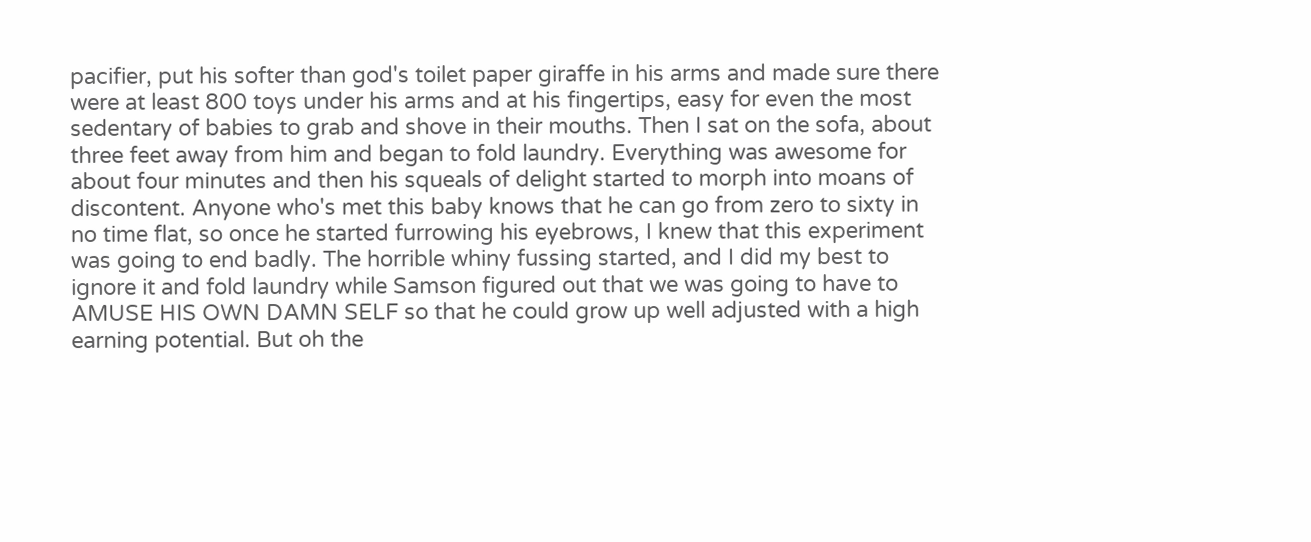pacifier, put his softer than god's toilet paper giraffe in his arms and made sure there were at least 800 toys under his arms and at his fingertips, easy for even the most sedentary of babies to grab and shove in their mouths. Then I sat on the sofa, about three feet away from him and began to fold laundry. Everything was awesome for about four minutes and then his squeals of delight started to morph into moans of discontent. Anyone who's met this baby knows that he can go from zero to sixty in no time flat, so once he started furrowing his eyebrows, I knew that this experiment was going to end badly. The horrible whiny fussing started, and I did my best to ignore it and fold laundry while Samson figured out that we was going to have to AMUSE HIS OWN DAMN SELF so that he could grow up well adjusted with a high earning potential. But oh the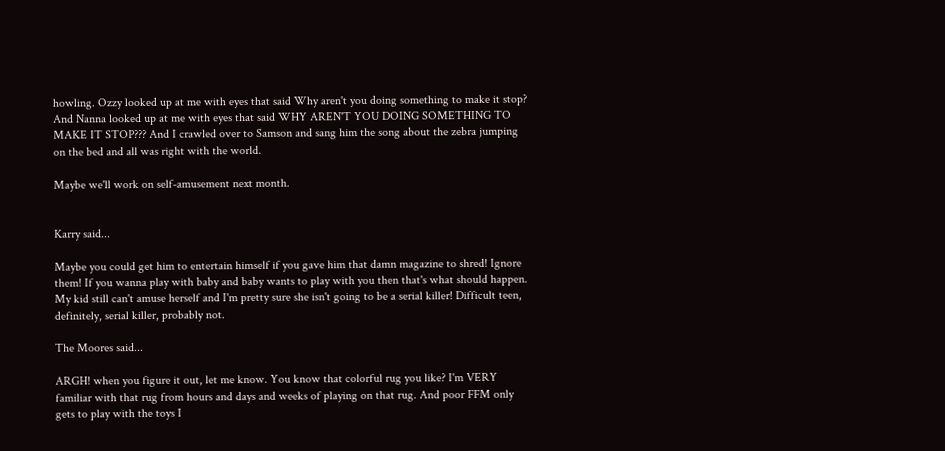howling. Ozzy looked up at me with eyes that said Why aren't you doing something to make it stop? And Nanna looked up at me with eyes that said WHY AREN'T YOU DOING SOMETHING TO MAKE IT STOP??? And I crawled over to Samson and sang him the song about the zebra jumping on the bed and all was right with the world.

Maybe we'll work on self-amusement next month.


Karry said...

Maybe you could get him to entertain himself if you gave him that damn magazine to shred! Ignore them! If you wanna play with baby and baby wants to play with you then that's what should happen. My kid still can't amuse herself and I'm pretty sure she isn't going to be a serial killer! Difficult teen, definitely, serial killer, probably not.

The Moores said...

ARGH! when you figure it out, let me know. You know that colorful rug you like? I'm VERY familiar with that rug from hours and days and weeks of playing on that rug. And poor FFM only gets to play with the toys I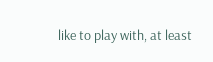like to play with, at least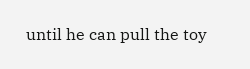until he can pull the toy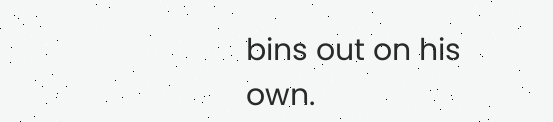bins out on his own.